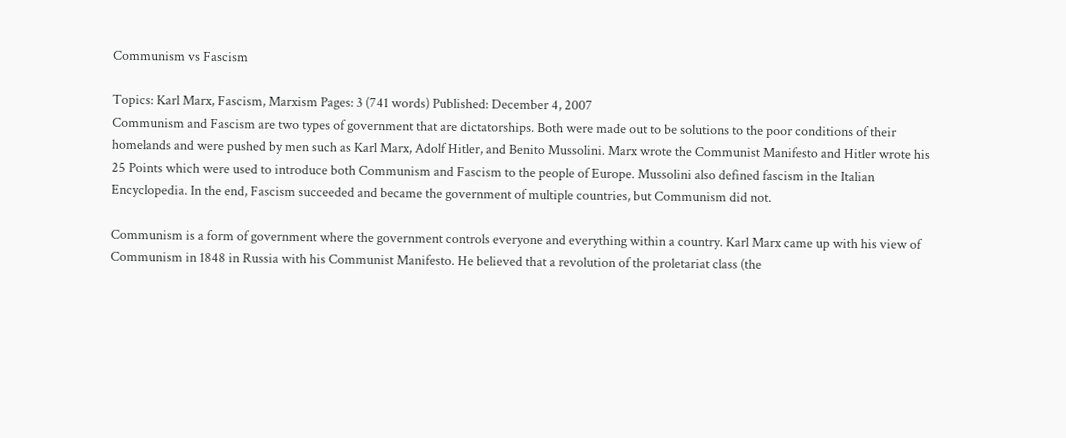Communism vs Fascism

Topics: Karl Marx, Fascism, Marxism Pages: 3 (741 words) Published: December 4, 2007
Communism and Fascism are two types of government that are dictatorships. Both were made out to be solutions to the poor conditions of their homelands and were pushed by men such as Karl Marx, Adolf Hitler, and Benito Mussolini. Marx wrote the Communist Manifesto and Hitler wrote his 25 Points which were used to introduce both Communism and Fascism to the people of Europe. Mussolini also defined fascism in the Italian Encyclopedia. In the end, Fascism succeeded and became the government of multiple countries, but Communism did not.

Communism is a form of government where the government controls everyone and everything within a country. Karl Marx came up with his view of Communism in 1848 in Russia with his Communist Manifesto. He believed that a revolution of the proletariat class (the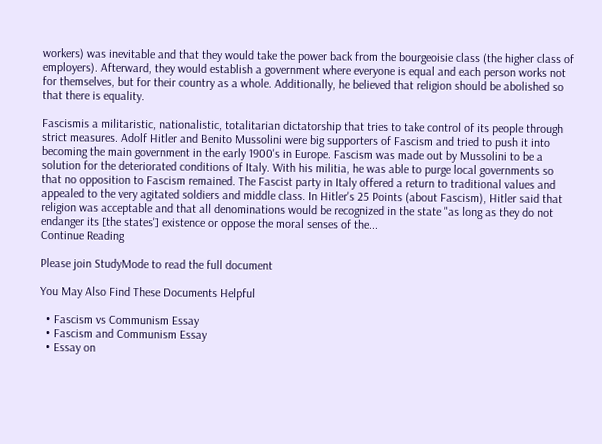workers) was inevitable and that they would take the power back from the bourgeoisie class (the higher class of employers). Afterward, they would establish a government where everyone is equal and each person works not for themselves, but for their country as a whole. Additionally, he believed that religion should be abolished so that there is equality.

Fascismis a militaristic, nationalistic, totalitarian dictatorship that tries to take control of its people through strict measures. Adolf Hitler and Benito Mussolini were big supporters of Fascism and tried to push it into becoming the main government in the early 1900's in Europe. Fascism was made out by Mussolini to be a solution for the deteriorated conditions of Italy. With his militia, he was able to purge local governments so that no opposition to Fascism remained. The Fascist party in Italy offered a return to traditional values and appealed to the very agitated soldiers and middle class. In Hitler's 25 Points (about Fascism), Hitler said that religion was acceptable and that all denominations would be recognized in the state "as long as they do not endanger its [the states'] existence or oppose the moral senses of the...
Continue Reading

Please join StudyMode to read the full document

You May Also Find These Documents Helpful

  • Fascism vs Communism Essay
  • Fascism and Communism Essay
  • Essay on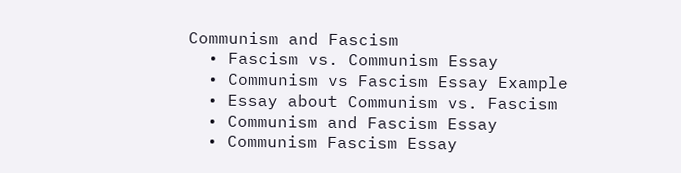Communism and Fascism
  • Fascism vs. Communism Essay
  • Communism vs Fascism Essay Example
  • Essay about Communism vs. Fascism
  • Communism and Fascism Essay
  • Communism Fascism Essay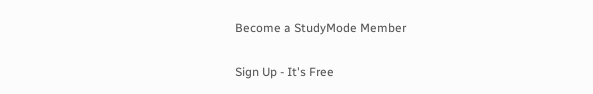Become a StudyMode Member

Sign Up - It's Free